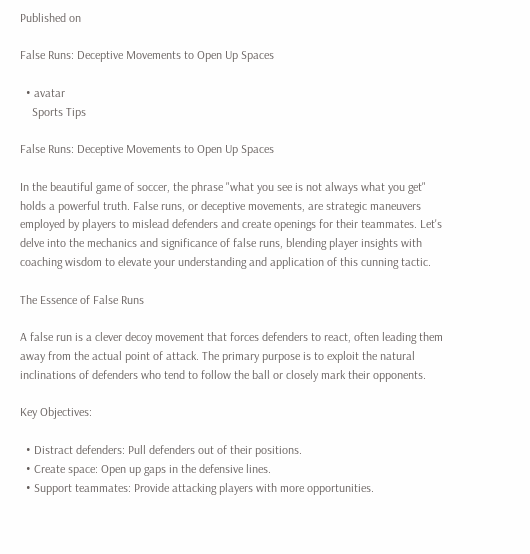Published on

False Runs: Deceptive Movements to Open Up Spaces

  • avatar
    Sports Tips

False Runs: Deceptive Movements to Open Up Spaces

In the beautiful game of soccer, the phrase "what you see is not always what you get" holds a powerful truth. False runs, or deceptive movements, are strategic maneuvers employed by players to mislead defenders and create openings for their teammates. Let's delve into the mechanics and significance of false runs, blending player insights with coaching wisdom to elevate your understanding and application of this cunning tactic.

The Essence of False Runs

A false run is a clever decoy movement that forces defenders to react, often leading them away from the actual point of attack. The primary purpose is to exploit the natural inclinations of defenders who tend to follow the ball or closely mark their opponents.

Key Objectives:

  • Distract defenders: Pull defenders out of their positions.
  • Create space: Open up gaps in the defensive lines.
  • Support teammates: Provide attacking players with more opportunities.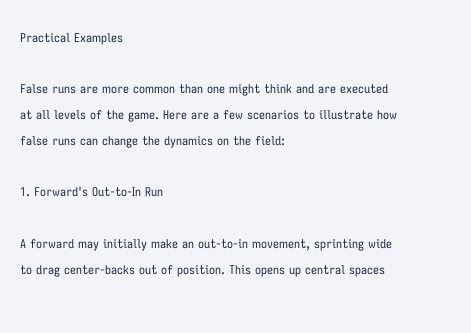Practical Examples

False runs are more common than one might think and are executed at all levels of the game. Here are a few scenarios to illustrate how false runs can change the dynamics on the field:

1. Forward's Out-to-In Run

A forward may initially make an out-to-in movement, sprinting wide to drag center-backs out of position. This opens up central spaces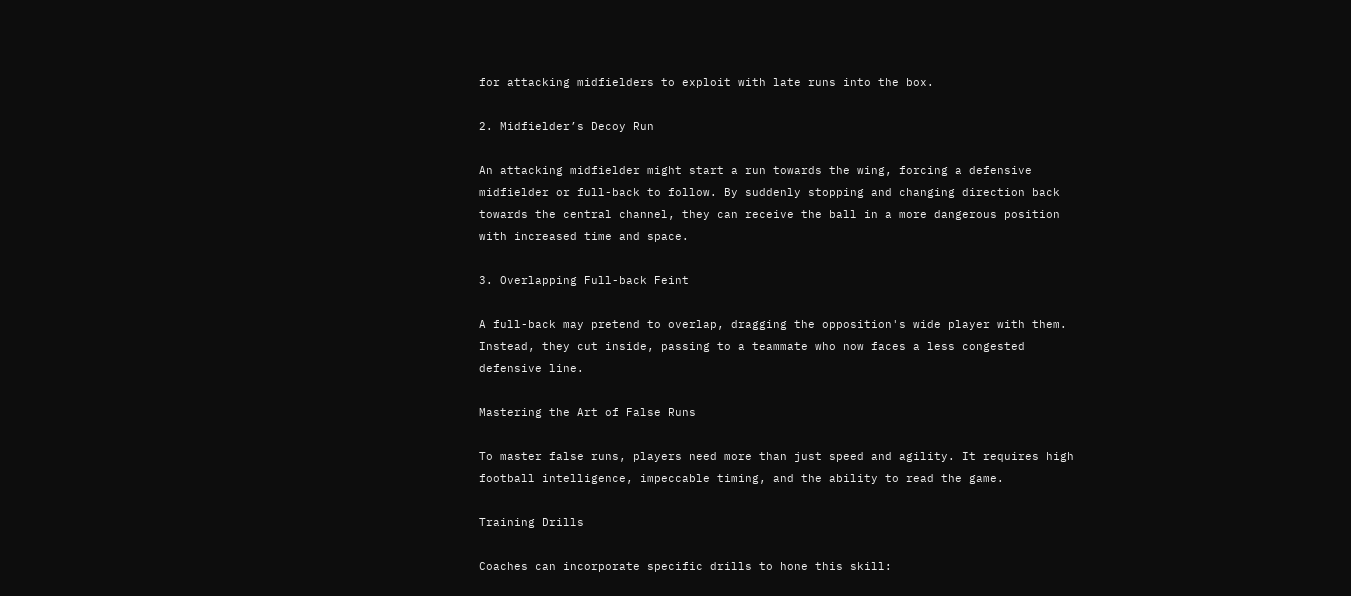for attacking midfielders to exploit with late runs into the box.

2. Midfielder’s Decoy Run

An attacking midfielder might start a run towards the wing, forcing a defensive midfielder or full-back to follow. By suddenly stopping and changing direction back towards the central channel, they can receive the ball in a more dangerous position with increased time and space.

3. Overlapping Full-back Feint

A full-back may pretend to overlap, dragging the opposition's wide player with them. Instead, they cut inside, passing to a teammate who now faces a less congested defensive line.

Mastering the Art of False Runs

To master false runs, players need more than just speed and agility. It requires high football intelligence, impeccable timing, and the ability to read the game.

Training Drills

Coaches can incorporate specific drills to hone this skill: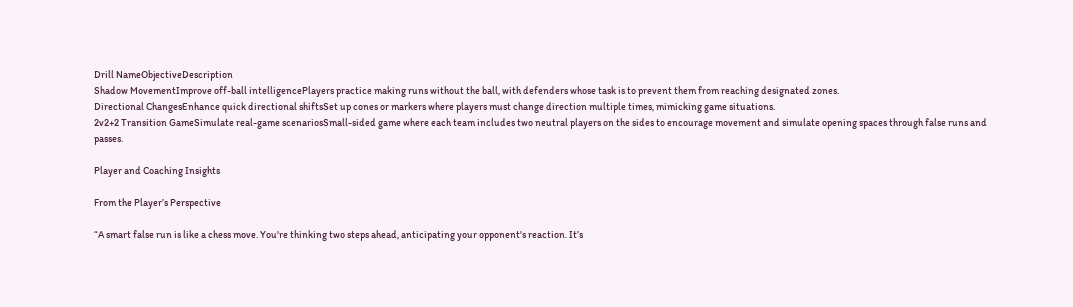Drill NameObjectiveDescription
Shadow MovementImprove off-ball intelligencePlayers practice making runs without the ball, with defenders whose task is to prevent them from reaching designated zones.
Directional ChangesEnhance quick directional shiftsSet up cones or markers where players must change direction multiple times, mimicking game situations.
2v2+2 Transition GameSimulate real-game scenariosSmall-sided game where each team includes two neutral players on the sides to encourage movement and simulate opening spaces through false runs and passes.

Player and Coaching Insights

From the Player’s Perspective

“A smart false run is like a chess move. You're thinking two steps ahead, anticipating your opponent's reaction. It’s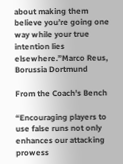about making them believe you’re going one way while your true intention lies elsewhere.”Marco Reus, Borussia Dortmund

From the Coach's Bench

“Encouraging players to use false runs not only enhances our attacking prowess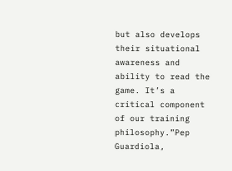but also develops their situational awareness and ability to read the game. It’s a critical component of our training philosophy.”Pep Guardiola,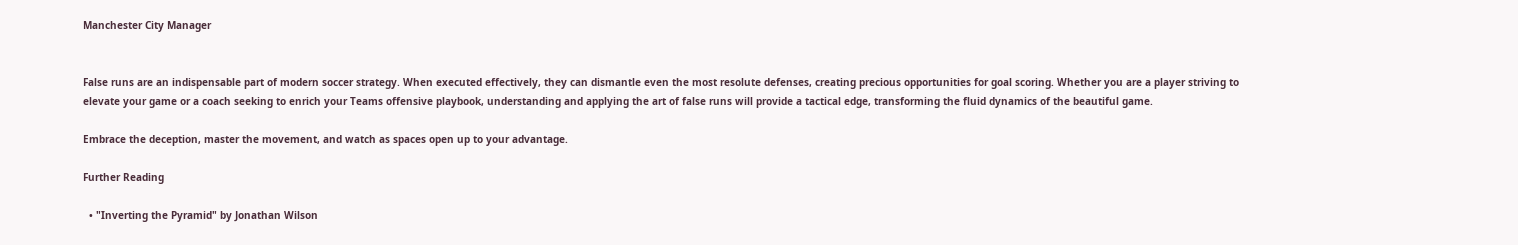Manchester City Manager


False runs are an indispensable part of modern soccer strategy. When executed effectively, they can dismantle even the most resolute defenses, creating precious opportunities for goal scoring. Whether you are a player striving to elevate your game or a coach seeking to enrich your Teams offensive playbook, understanding and applying the art of false runs will provide a tactical edge, transforming the fluid dynamics of the beautiful game.

Embrace the deception, master the movement, and watch as spaces open up to your advantage.

Further Reading

  • "Inverting the Pyramid" by Jonathan Wilson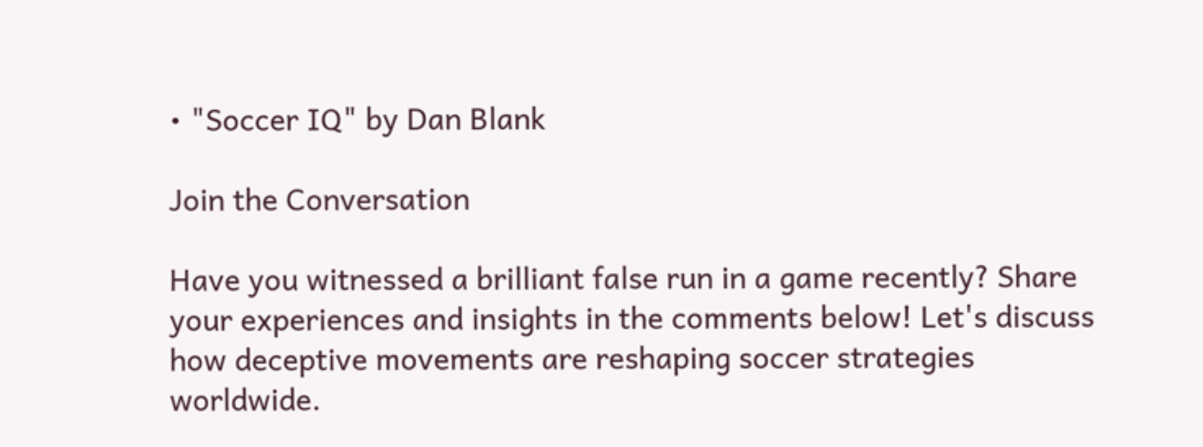• "Soccer IQ" by Dan Blank

Join the Conversation

Have you witnessed a brilliant false run in a game recently? Share your experiences and insights in the comments below! Let's discuss how deceptive movements are reshaping soccer strategies worldwide.